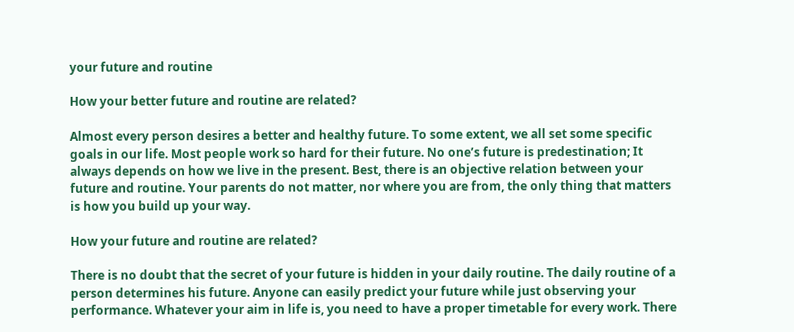your future and routine

How your better future and routine are related?

Almost every person desires a better and healthy future. To some extent, we all set some specific goals in our life. Most people work so hard for their future. No one’s future is predestination; It always depends on how we live in the present. Best, there is an objective relation between your future and routine. Your parents do not matter, nor where you are from, the only thing that matters is how you build up your way.

How your future and routine are related?

There is no doubt that the secret of your future is hidden in your daily routine. The daily routine of a person determines his future. Anyone can easily predict your future while just observing your performance. Whatever your aim in life is, you need to have a proper timetable for every work. There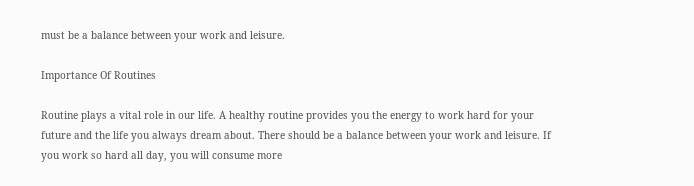must be a balance between your work and leisure.

Importance Of Routines

Routine plays a vital role in our life. A healthy routine provides you the energy to work hard for your future and the life you always dream about. There should be a balance between your work and leisure. If you work so hard all day, you will consume more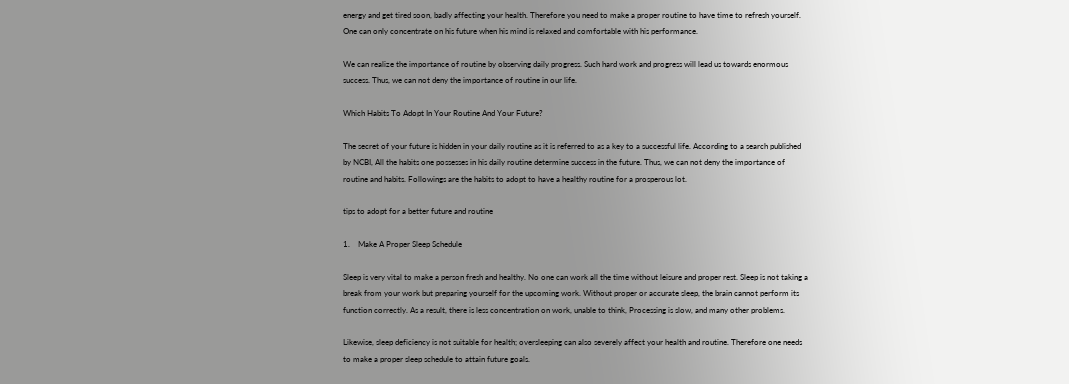energy and get tired soon, badly affecting your health. Therefore you need to make a proper routine to have time to refresh yourself. One can only concentrate on his future when his mind is relaxed and comfortable with his performance.

We can realize the importance of routine by observing daily progress. Such hard work and progress will lead us towards enormous success. Thus, we can not deny the importance of routine in our life.

Which Habits To Adopt In Your Routine And Your Future?

The secret of your future is hidden in your daily routine as it is referred to as a key to a successful life. According to a search published by NCBI, All the habits one possesses in his daily routine determine success in the future. Thus, we can not deny the importance of routine and habits. Followings are the habits to adopt to have a healthy routine for a prosperous lot.

tips to adopt for a better future and routine

1.    Make A Proper Sleep Schedule

Sleep is very vital to make a person fresh and healthy. No one can work all the time without leisure and proper rest. Sleep is not taking a break from your work but preparing yourself for the upcoming work. Without proper or accurate sleep, the brain cannot perform its function correctly. As a result, there is less concentration on work, unable to think, Processing is slow, and many other problems.

Likewise, sleep deficiency is not suitable for health; oversleeping can also severely affect your health and routine. Therefore one needs to make a proper sleep schedule to attain future goals.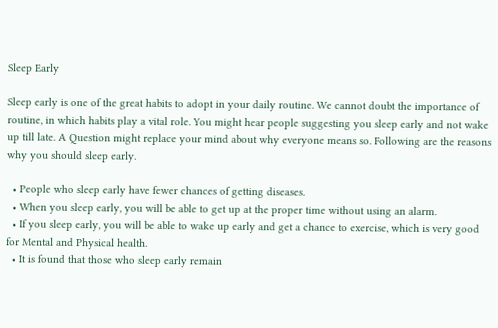Sleep Early

Sleep early is one of the great habits to adopt in your daily routine. We cannot doubt the importance of routine, in which habits play a vital role. You might hear people suggesting you sleep early and not wake up till late. A Question might replace your mind about why everyone means so. Following are the reasons why you should sleep early.

  • People who sleep early have fewer chances of getting diseases.
  • When you sleep early, you will be able to get up at the proper time without using an alarm.
  • If you sleep early, you will be able to wake up early and get a chance to exercise, which is very good for Mental and Physical health.
  • It is found that those who sleep early remain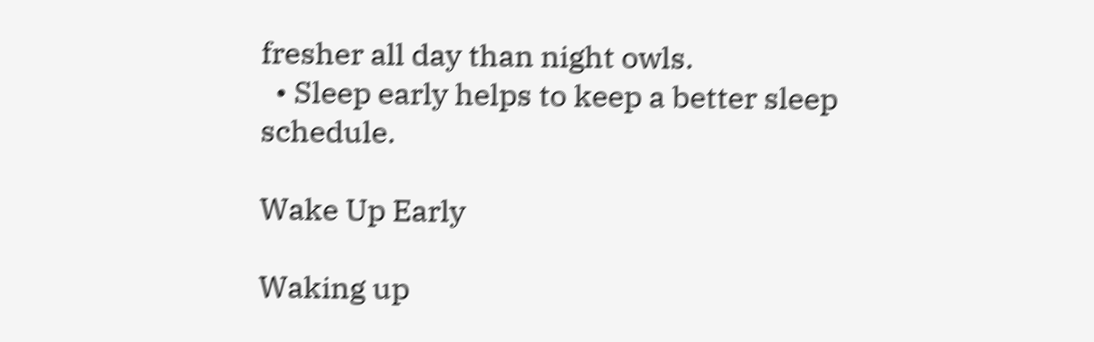fresher all day than night owls.
  • Sleep early helps to keep a better sleep schedule.

Wake Up Early

Waking up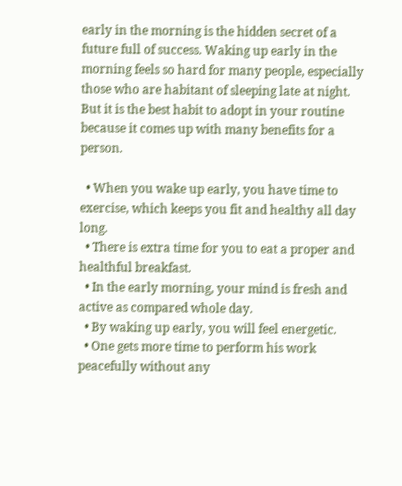early in the morning is the hidden secret of a future full of success. Waking up early in the morning feels so hard for many people, especially those who are habitant of sleeping late at night. But it is the best habit to adopt in your routine because it comes up with many benefits for a person.

  • When you wake up early, you have time to exercise, which keeps you fit and healthy all day long.
  • There is extra time for you to eat a proper and healthful breakfast.
  • In the early morning, your mind is fresh and active as compared whole day.
  • By waking up early, you will feel energetic.
  • One gets more time to perform his work peacefully without any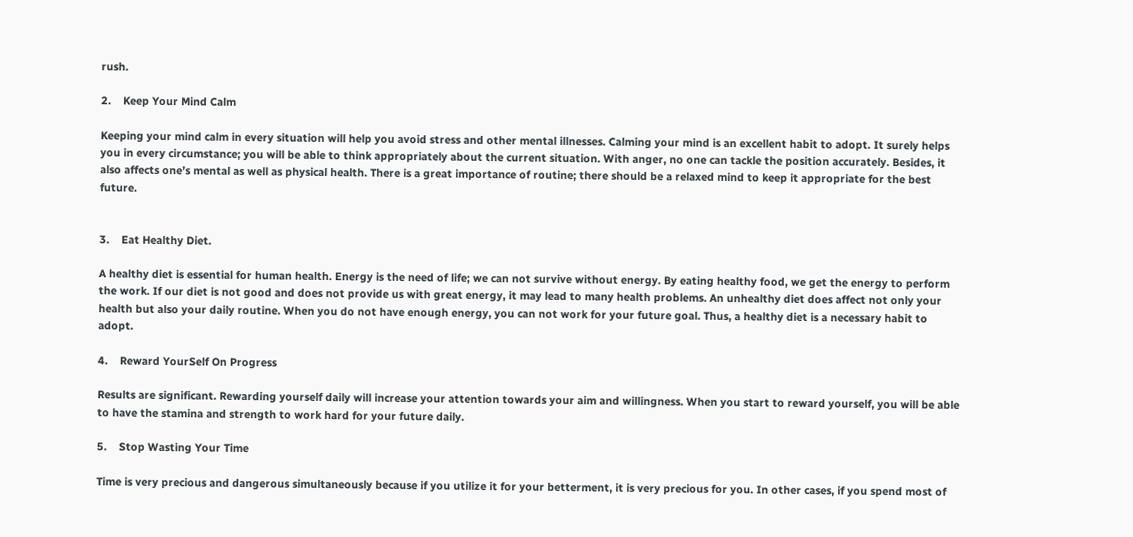rush.

2.    Keep Your Mind Calm

Keeping your mind calm in every situation will help you avoid stress and other mental illnesses. Calming your mind is an excellent habit to adopt. It surely helps you in every circumstance; you will be able to think appropriately about the current situation. With anger, no one can tackle the position accurately. Besides, it also affects one’s mental as well as physical health. There is a great importance of routine; there should be a relaxed mind to keep it appropriate for the best future.


3.    Eat Healthy Diet.

A healthy diet is essential for human health. Energy is the need of life; we can not survive without energy. By eating healthy food, we get the energy to perform the work. If our diet is not good and does not provide us with great energy, it may lead to many health problems. An unhealthy diet does affect not only your health but also your daily routine. When you do not have enough energy, you can not work for your future goal. Thus, a healthy diet is a necessary habit to adopt.

4.    Reward YourSelf On Progress

Results are significant. Rewarding yourself daily will increase your attention towards your aim and willingness. When you start to reward yourself, you will be able to have the stamina and strength to work hard for your future daily.

5.    Stop Wasting Your Time

Time is very precious and dangerous simultaneously because if you utilize it for your betterment, it is very precious for you. In other cases, if you spend most of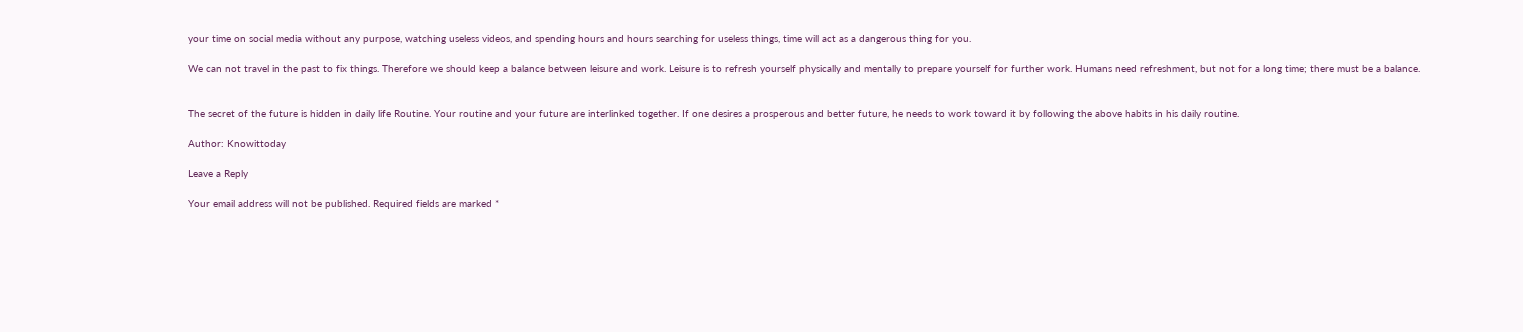your time on social media without any purpose, watching useless videos, and spending hours and hours searching for useless things, time will act as a dangerous thing for you.

We can not travel in the past to fix things. Therefore we should keep a balance between leisure and work. Leisure is to refresh yourself physically and mentally to prepare yourself for further work. Humans need refreshment, but not for a long time; there must be a balance.


The secret of the future is hidden in daily life Routine. Your routine and your future are interlinked together. If one desires a prosperous and better future, he needs to work toward it by following the above habits in his daily routine.

Author: Knowittoday

Leave a Reply

Your email address will not be published. Required fields are marked *